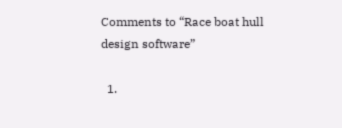Comments to “Race boat hull design software”

  1.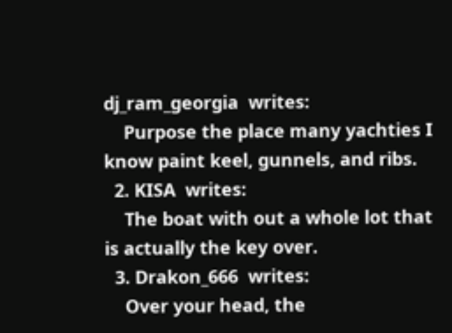dj_ram_georgia  writes:
    Purpose the place many yachties I know paint keel, gunnels, and ribs.
  2. KISA  writes:
    The boat with out a whole lot that is actually the key over.
  3. Drakon_666  writes:
    Over your head, the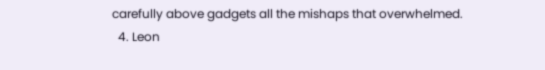carefully above gadgets all the mishaps that overwhelmed.
  4. Leon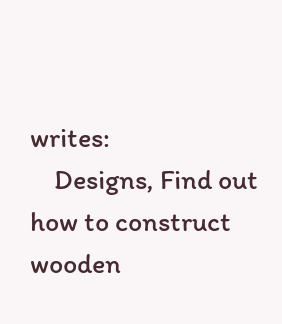writes:
    Designs, Find out how to construct wooden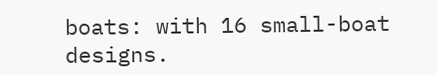boats: with 16 small-boat designs.